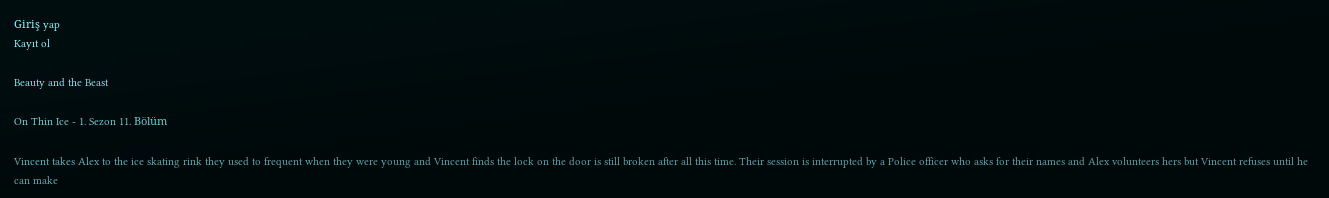Giriş yap
Kayıt ol

Beauty and the Beast

On Thin Ice - 1. Sezon 11. Bölüm

Vincent takes Alex to the ice skating rink they used to frequent when they were young and Vincent finds the lock on the door is still broken after all this time. Their session is interrupted by a Police officer who asks for their names and Alex volunteers hers but Vincent refuses until he can make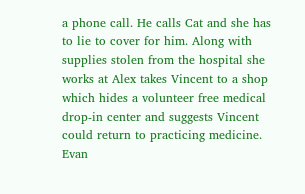a phone call. He calls Cat and she has to lie to cover for him. Along with supplies stolen from the hospital she works at Alex takes Vincent to a shop which hides a volunteer free medical drop-in center and suggests Vincent could return to practicing medicine. Evan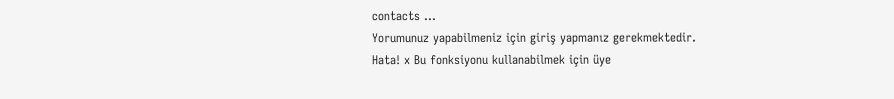contacts ...
Yorumunuz yapabilmeniz için giriş yapmanız gerekmektedir.
Hata! x Bu fonksiyonu kullanabilmek için üye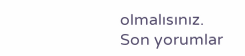olmalısınız.
Son yorumlar